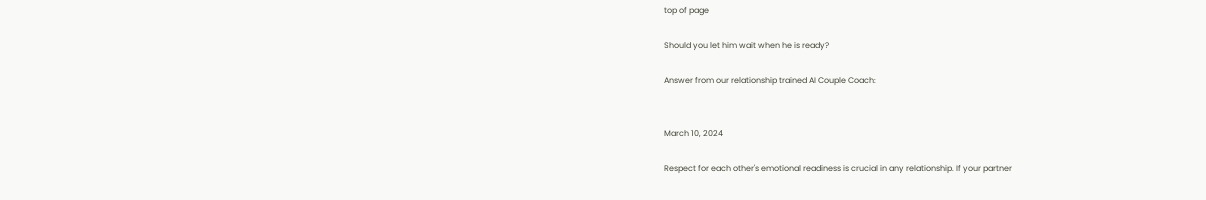top of page

Should you let him wait when he is ready?

Answer from our relationship trained AI Couple Coach:


March 10, 2024

Respect for each other's emotional readiness is crucial in any relationship. If your partner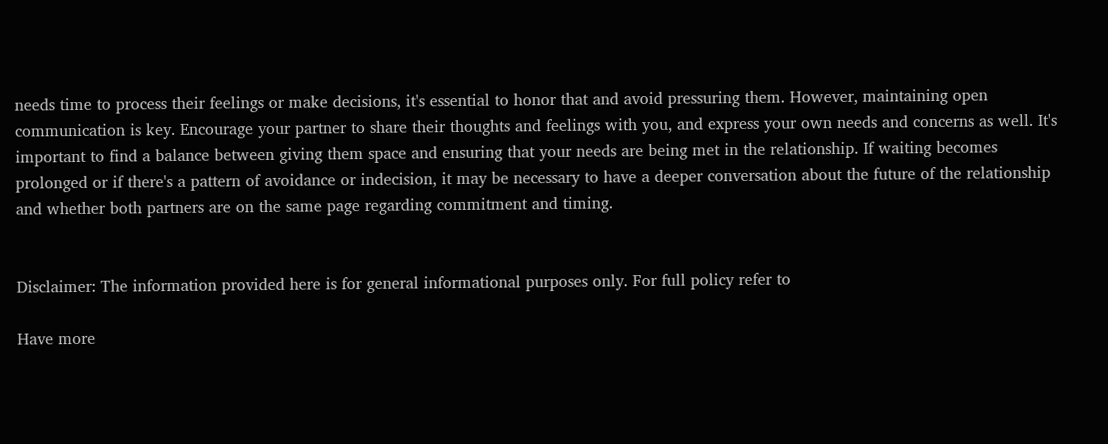needs time to process their feelings or make decisions, it's essential to honor that and avoid pressuring them. However, maintaining open communication is key. Encourage your partner to share their thoughts and feelings with you, and express your own needs and concerns as well. It's important to find a balance between giving them space and ensuring that your needs are being met in the relationship. If waiting becomes prolonged or if there's a pattern of avoidance or indecision, it may be necessary to have a deeper conversation about the future of the relationship and whether both partners are on the same page regarding commitment and timing.


Disclaimer: The information provided here is for general informational purposes only. For full policy refer to

Have more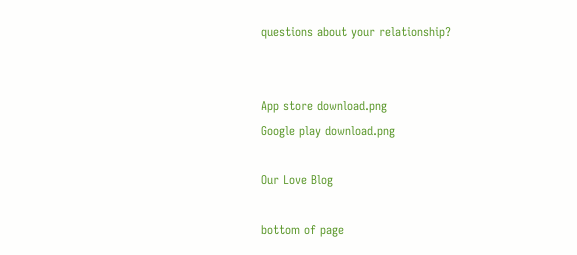questions about your relationship?


App store download.png
Google play download.png

Our Love Blog

bottom of page